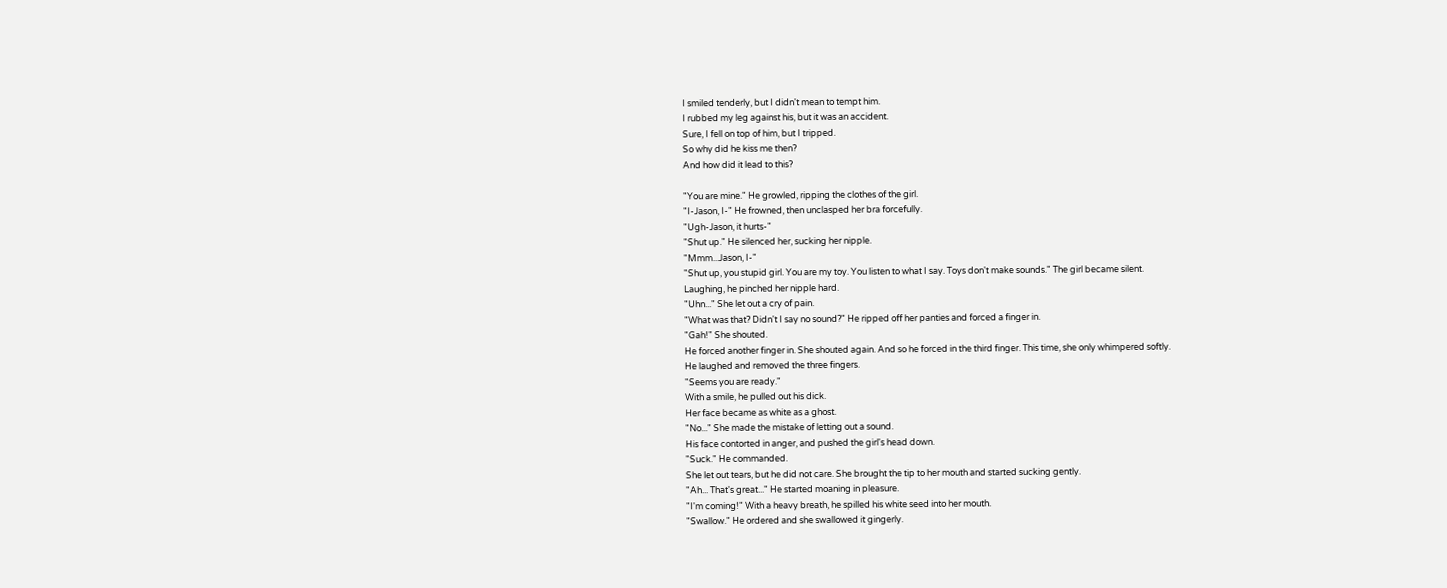I smiled tenderly, but I didn't mean to tempt him.
I rubbed my leg against his, but it was an accident.
Sure, I fell on top of him, but I tripped.
So why did he kiss me then?
And how did it lead to this?

"You are mine." He growled, ripping the clothes of the girl.
"I-Jason, I-" He frowned, then unclasped her bra forcefully.
"Ugh-Jason, it hurts-"
"Shut up." He silenced her, sucking her nipple.
"Mmm...Jason, I-"
"Shut up, you stupid girl. You are my toy. You listen to what I say. Toys don't make sounds." The girl became silent.
Laughing, he pinched her nipple hard.
"Uhn..." She let out a cry of pain.
"What was that? Didn't I say no sound?" He ripped off her panties and forced a finger in.
"Gah!" She shouted.
He forced another finger in. She shouted again. And so he forced in the third finger. This time, she only whimpered softly.
He laughed and removed the three fingers.
"Seems you are ready."
With a smile, he pulled out his dick.
Her face became as white as a ghost.
"No..." She made the mistake of letting out a sound.
His face contorted in anger, and pushed the girl's head down.
"Suck." He commanded.
She let out tears, but he did not care. She brought the tip to her mouth and started sucking gently.
"Ah... That's great..." He started moaning in pleasure.
"I'm coming!" With a heavy breath, he spilled his white seed into her mouth.
"Swallow." He ordered and she swallowed it gingerly.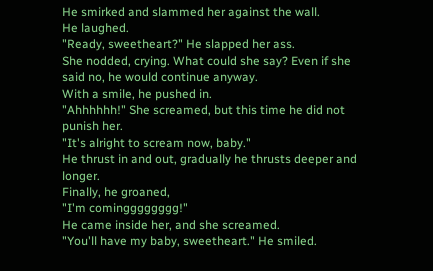He smirked and slammed her against the wall.
He laughed.
"Ready, sweetheart?" He slapped her ass.
She nodded, crying. What could she say? Even if she said no, he would continue anyway.
With a smile, he pushed in.
"Ahhhhhh!" She screamed, but this time he did not punish her.
"It's alright to scream now, baby."
He thrust in and out, gradually he thrusts deeper and longer.
Finally, he groaned,
"I'm comingggggggg!"
He came inside her, and she screamed.
"You'll have my baby, sweetheart." He smiled.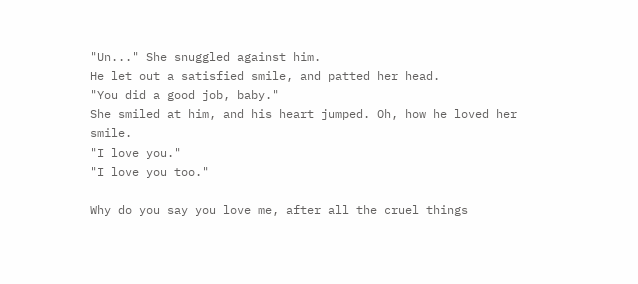"Un..." She snuggled against him.
He let out a satisfied smile, and patted her head.
"You did a good job, baby."
She smiled at him, and his heart jumped. Oh, how he loved her smile.
"I love you."
"I love you too."

Why do you say you love me, after all the cruel things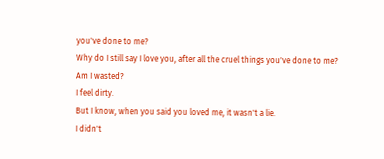you've done to me?
Why do I still say I love you, after all the cruel things you've done to me?
Am I wasted?
I feel dirty.
But I know, when you said you loved me, it wasn't a lie.
I didn't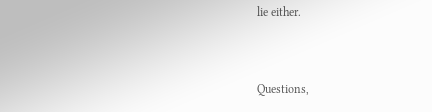lie either.


Questions,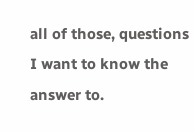all of those, questions I want to know the answer to.